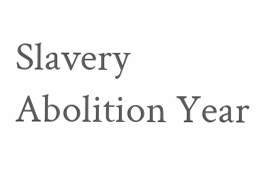Slavery Abolition Year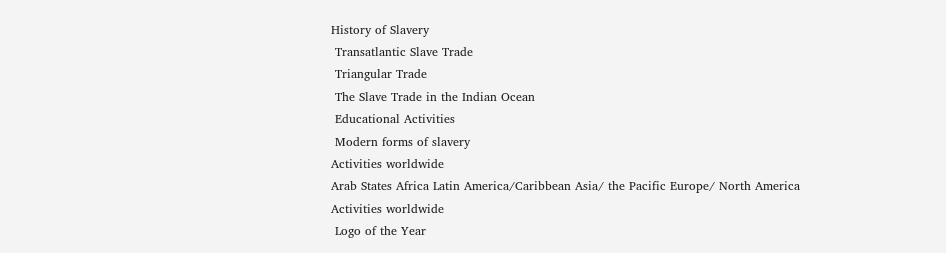History of Slavery
 Transatlantic Slave Trade
 Triangular Trade
 The Slave Trade in the Indian Ocean
 Educational Activities
 Modern forms of slavery
Activities worldwide
Arab States Africa Latin America/Caribbean Asia/ the Pacific Europe/ North America
Activities worldwide
 Logo of the Year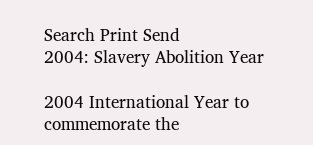Search Print Send
2004: Slavery Abolition Year

2004 International Year to commemorate the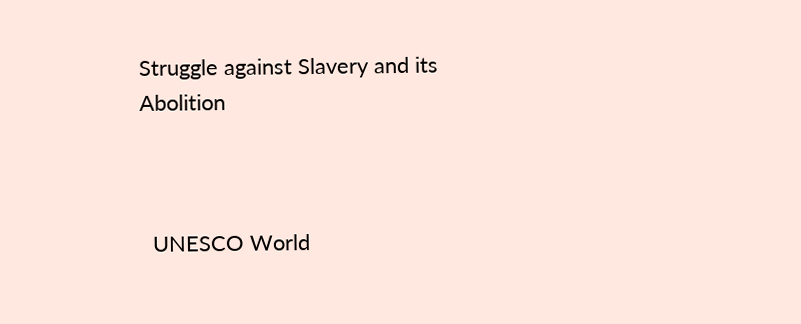Struggle against Slavery and its Abolition



  UNESCO World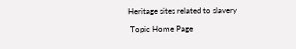Heritage sites related to slavery

 Topic Home Page